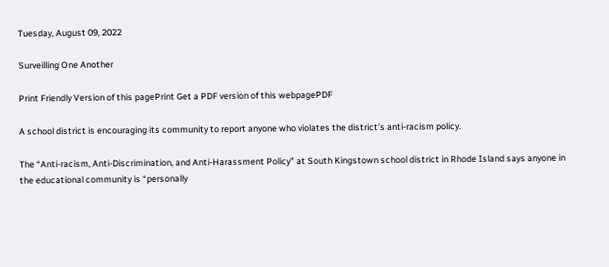Tuesday, August 09, 2022

Surveilling One Another

Print Friendly Version of this pagePrint Get a PDF version of this webpagePDF

A school district is encouraging its community to report anyone who violates the district’s anti-racism policy.

The “Anti-racism, Anti-Discrimination, and Anti-Harassment Policy” at South Kingstown school district in Rhode Island says anyone in the educational community is “personally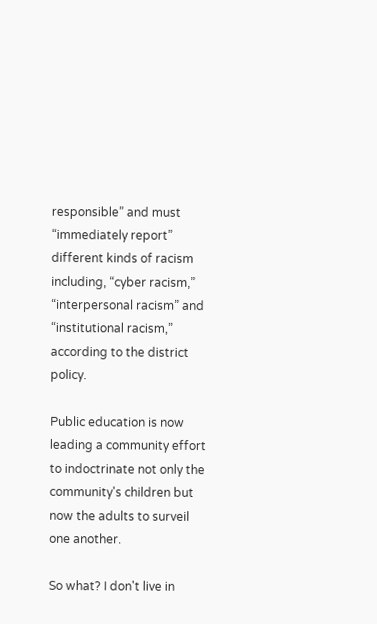responsible” and must “immediately report” different kinds of racism including, “cyber racism,” “interpersonal racism” and “institutional racism,” according to the district policy.

Public education is now leading a community effort to indoctrinate not only the community's children but now the adults to surveil one another.

So what? I don't live in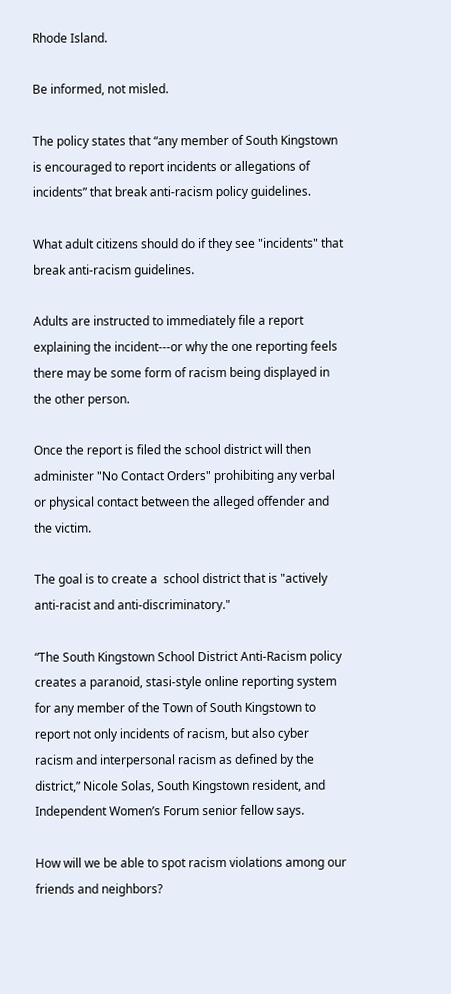Rhode Island.

Be informed, not misled.

The policy states that “any member of South Kingstown is encouraged to report incidents or allegations of incidents” that break anti-racism policy guidelines.

What adult citizens should do if they see "incidents" that break anti-racism guidelines.

Adults are instructed to immediately file a report explaining the incident---or why the one reporting feels there may be some form of racism being displayed in the other person.

Once the report is filed the school district will then administer "No Contact Orders" prohibiting any verbal or physical contact between the alleged offender and the victim.

The goal is to create a  school district that is "actively anti-racist and anti-discriminatory."

“The South Kingstown School District Anti-Racism policy creates a paranoid, stasi-style online reporting system for any member of the Town of South Kingstown to report not only incidents of racism, but also cyber racism and interpersonal racism as defined by the district,” Nicole Solas, South Kingstown resident, and Independent Women’s Forum senior fellow says.

How will we be able to spot racism violations among our friends and neighbors?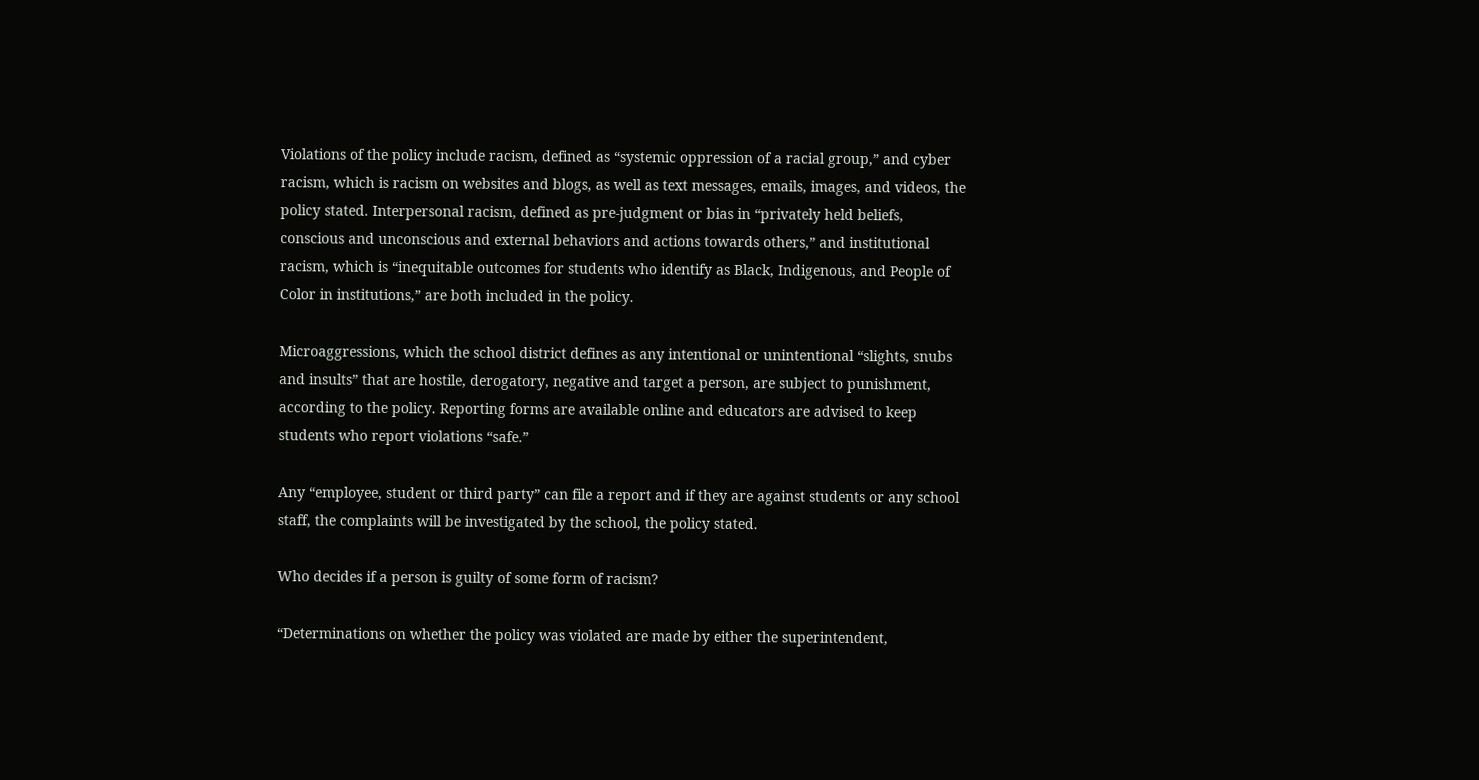Violations of the policy include racism, defined as “systemic oppression of a racial group,” and cyber racism, which is racism on websites and blogs, as well as text messages, emails, images, and videos, the policy stated. Interpersonal racism, defined as pre-judgment or bias in “privately held beliefs, conscious and unconscious and external behaviors and actions towards others,” and institutional racism, which is “inequitable outcomes for students who identify as Black, Indigenous, and People of Color in institutions,” are both included in the policy.

Microaggressions, which the school district defines as any intentional or unintentional “slights, snubs and insults” that are hostile, derogatory, negative and target a person, are subject to punishment, according to the policy. Reporting forms are available online and educators are advised to keep students who report violations “safe.”

Any “employee, student or third party” can file a report and if they are against students or any school staff, the complaints will be investigated by the school, the policy stated.

Who decides if a person is guilty of some form of racism?

“Determinations on whether the policy was violated are made by either the superintendent,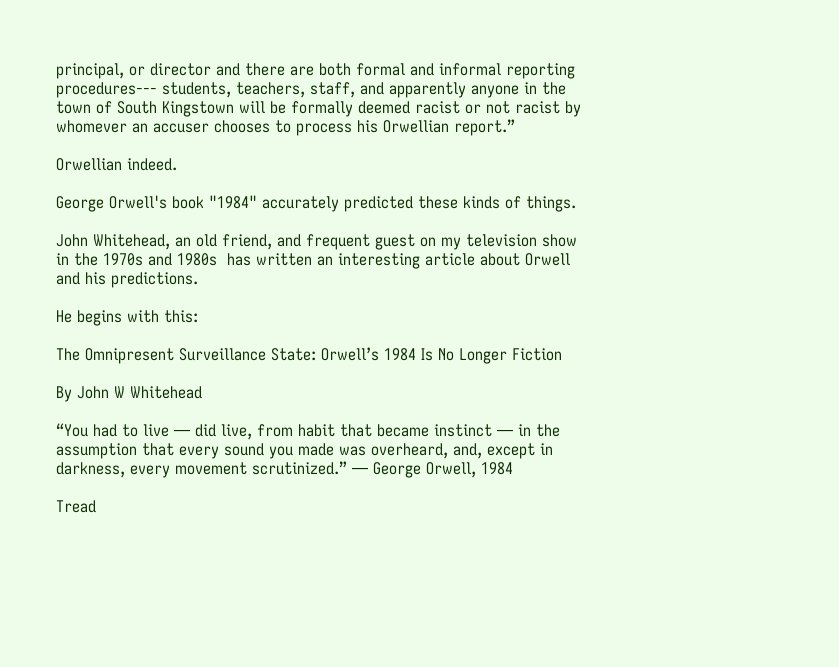principal, or director and there are both formal and informal reporting procedures--- students, teachers, staff, and apparently anyone in the town of South Kingstown will be formally deemed racist or not racist by whomever an accuser chooses to process his Orwellian report.”

Orwellian indeed.

George Orwell's book "1984" accurately predicted these kinds of things.

John Whitehead, an old friend, and frequent guest on my television show in the 1970s and 1980s  has written an interesting article about Orwell and his predictions.

He begins with this:

The Omnipresent Surveillance State: Orwell’s 1984 Is No Longer Fiction

By John W Whitehead

“You had to live — did live, from habit that became instinct — in the assumption that every sound you made was overheard, and, except in darkness, every movement scrutinized.” — George Orwell, 1984

Tread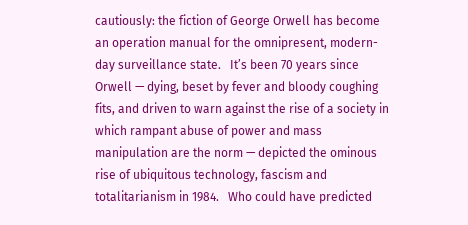cautiously: the fiction of George Orwell has become an operation manual for the omnipresent, modern-day surveillance state.   It’s been 70 years since Orwell — dying, beset by fever and bloody coughing fits, and driven to warn against the rise of a society in which rampant abuse of power and mass manipulation are the norm — depicted the ominous rise of ubiquitous technology, fascism and totalitarianism in 1984.   Who could have predicted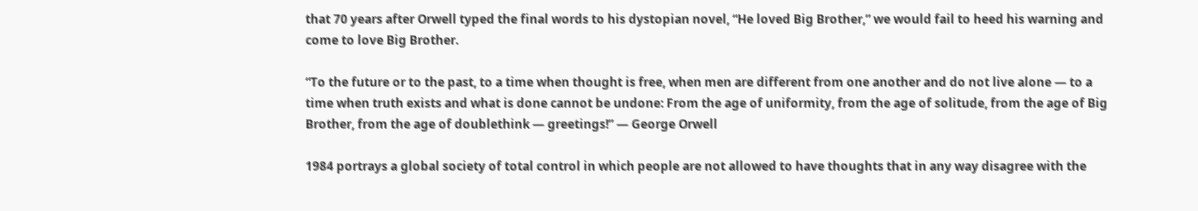that 70 years after Orwell typed the final words to his dystopian novel, “He loved Big Brother,” we would fail to heed his warning and come to love Big Brother.

“To the future or to the past, to a time when thought is free, when men are different from one another and do not live alone — to a time when truth exists and what is done cannot be undone: From the age of uniformity, from the age of solitude, from the age of Big Brother, from the age of doublethink — greetings!” — George Orwell

1984 portrays a global society of total control in which people are not allowed to have thoughts that in any way disagree with the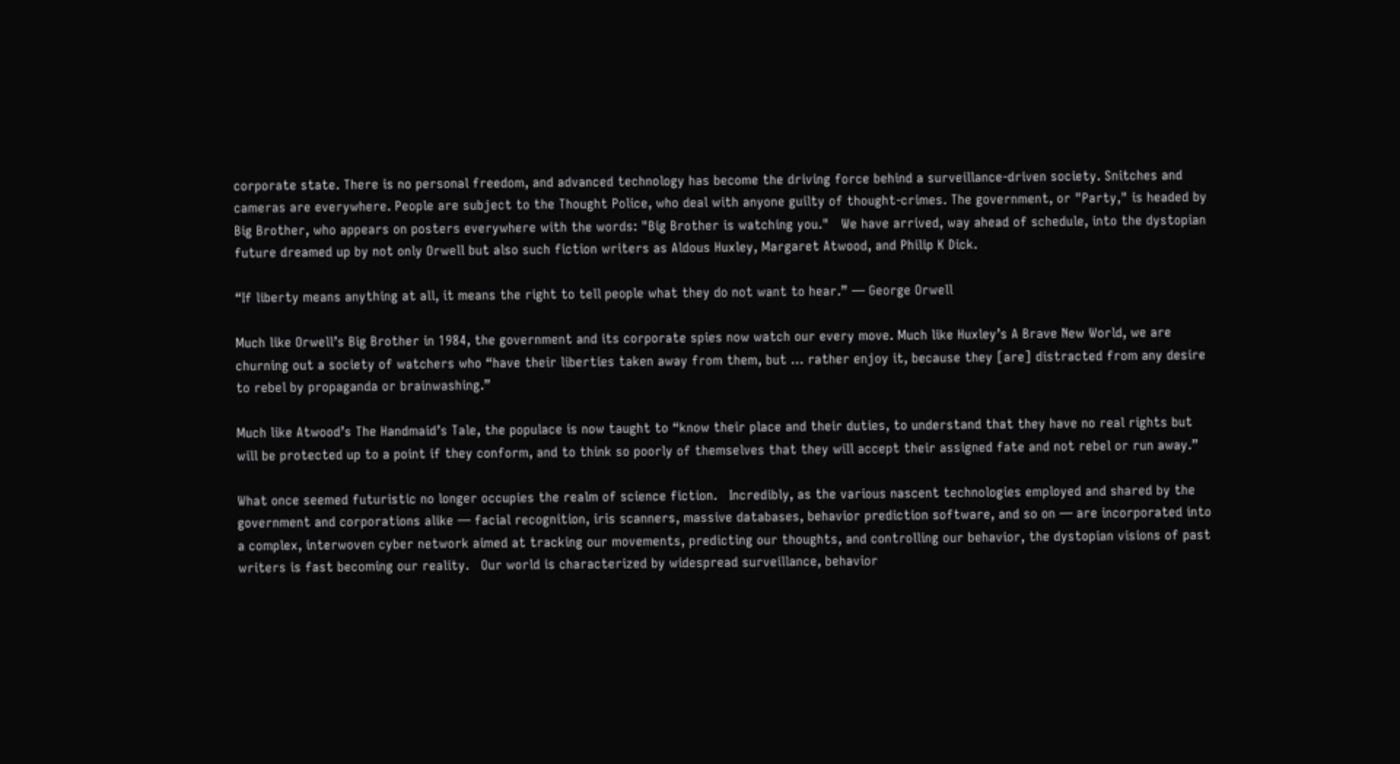corporate state. There is no personal freedom, and advanced technology has become the driving force behind a surveillance-driven society. Snitches and cameras are everywhere. People are subject to the Thought Police, who deal with anyone guilty of thought-crimes. The government, or "Party," is headed by Big Brother, who appears on posters everywhere with the words: "Big Brother is watching you."   We have arrived, way ahead of schedule, into the dystopian future dreamed up by not only Orwell but also such fiction writers as Aldous Huxley, Margaret Atwood, and Philip K Dick.

“If liberty means anything at all, it means the right to tell people what they do not want to hear.” ― George Orwell

Much like Orwell’s Big Brother in 1984, the government and its corporate spies now watch our every move. Much like Huxley’s A Brave New World, we are churning out a society of watchers who “have their liberties taken away from them, but … rather enjoy it, because they [are] distracted from any desire to rebel by propaganda or brainwashing.”

Much like Atwood’s The Handmaid’s Tale, the populace is now taught to “know their place and their duties, to understand that they have no real rights but will be protected up to a point if they conform, and to think so poorly of themselves that they will accept their assigned fate and not rebel or run away.”

What once seemed futuristic no longer occupies the realm of science fiction.   Incredibly, as the various nascent technologies employed and shared by the government and corporations alike — facial recognition, iris scanners, massive databases, behavior prediction software, and so on — are incorporated into a complex, interwoven cyber network aimed at tracking our movements, predicting our thoughts, and controlling our behavior, the dystopian visions of past writers is fast becoming our reality.   Our world is characterized by widespread surveillance, behavior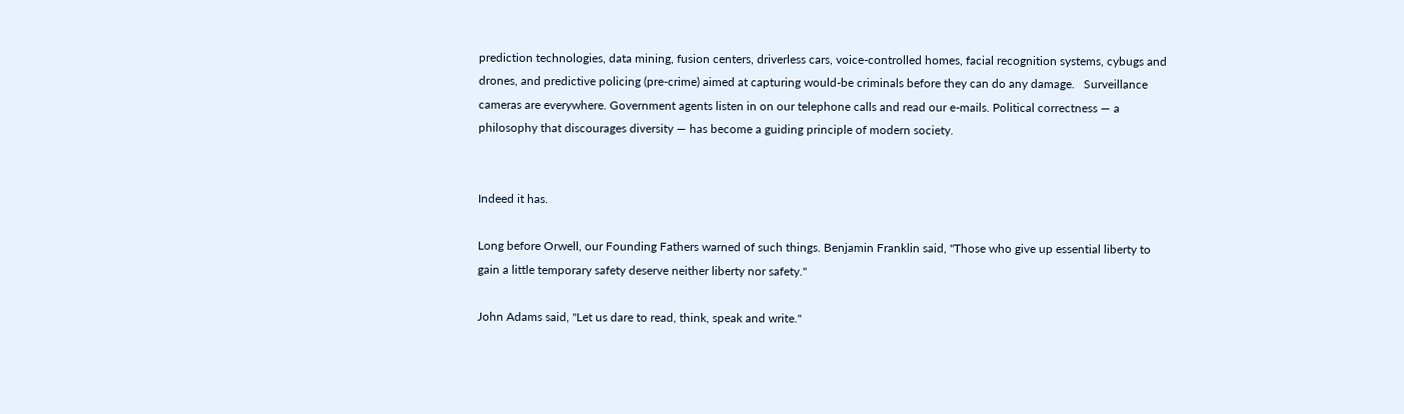prediction technologies, data mining, fusion centers, driverless cars, voice-controlled homes, facial recognition systems, cybugs and drones, and predictive policing (pre-crime) aimed at capturing would-be criminals before they can do any damage.   Surveillance cameras are everywhere. Government agents listen in on our telephone calls and read our e-mails. Political correctness — a philosophy that discourages diversity — has become a guiding principle of modern society.


Indeed it has.

Long before Orwell, our Founding Fathers warned of such things. Benjamin Franklin said, "Those who give up essential liberty to gain a little temporary safety deserve neither liberty nor safety."

John Adams said, "Let us dare to read, think, speak and write."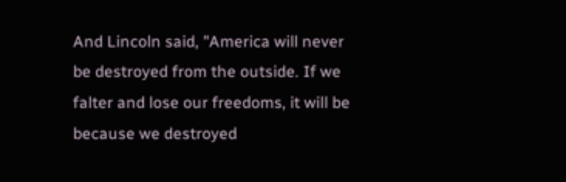And Lincoln said, "America will never be destroyed from the outside. If we falter and lose our freedoms, it will be because we destroyed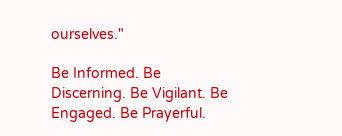ourselves."

Be Informed. Be Discerning. Be Vigilant. Be Engaged. Be Prayerful.